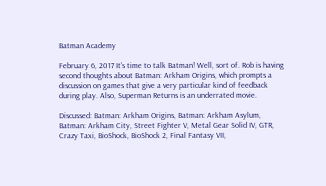Batman Academy

February 6, 2017 It's time to talk Batman! Well, sort of. Rob is having second thoughts about Batman: Arkham Origins, which prompts a discussion on games that give a very particular kind of feedback during play. Also, Superman Returns is an underrated movie.

Discussed: Batman: Arkham Origins, Batman: Arkham Asylum, Batman: Arkham City, Street Fighter V, Metal Gear Solid IV, GTR, Crazy Taxi, BioShock, BioShock 2, Final Fantasy VII,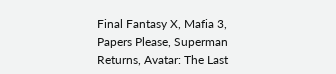Final Fantasy X, Mafia 3, Papers Please, Superman Returns, Avatar: The Last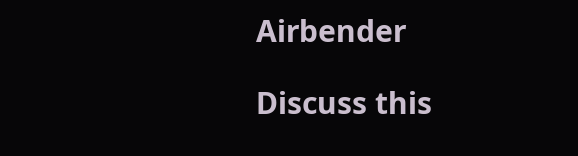Airbender

Discuss this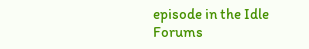episode in the Idle Forums